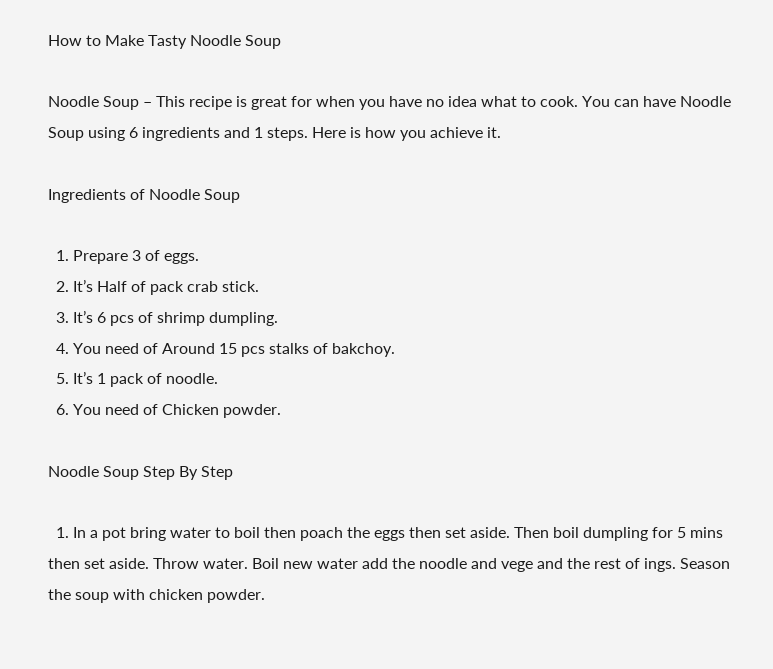How to Make Tasty Noodle Soup

Noodle Soup – This recipe is great for when you have no idea what to cook. You can have Noodle Soup using 6 ingredients and 1 steps. Here is how you achieve it.

Ingredients of Noodle Soup

  1. Prepare 3 of eggs.
  2. It’s Half of pack crab stick.
  3. It’s 6 pcs of shrimp dumpling.
  4. You need of Around 15 pcs stalks of bakchoy.
  5. It’s 1 pack of noodle.
  6. You need of Chicken powder.

Noodle Soup Step By Step

  1. In a pot bring water to boil then poach the eggs then set aside. Then boil dumpling for 5 mins then set aside. Throw water. Boil new water add the noodle and vege and the rest of ings. Season the soup with chicken powder.